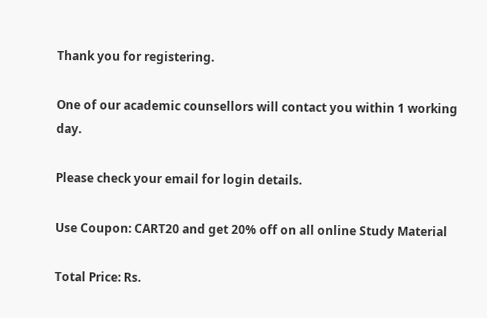Thank you for registering.

One of our academic counsellors will contact you within 1 working day.

Please check your email for login details.

Use Coupon: CART20 and get 20% off on all online Study Material

Total Price: Rs.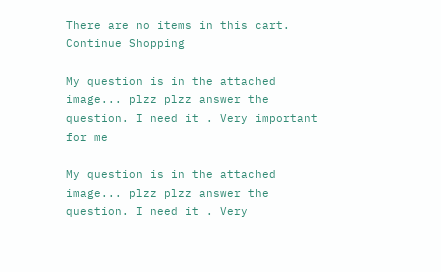There are no items in this cart.
Continue Shopping

My question is in the attached image... plzz plzz answer the question. I need it . Very important for me

My question is in the attached image... plzz plzz answer the question. I need it . Very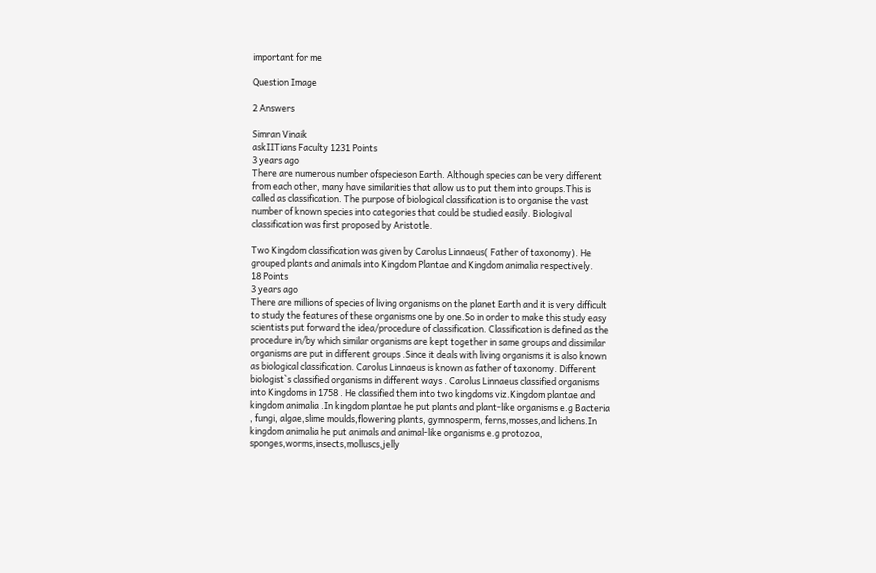important for me

Question Image

2 Answers

Simran Vinaik
askIITians Faculty 1231 Points
3 years ago
There are numerous number ofspecieson Earth. Although species can be very different from each other, many have similarities that allow us to put them into groups.This is called as classification. The purpose of biological classification is to organise the vast number of known species into categories that could be studied easily. Biologival classification was first proposed by Aristotle.

Two Kingdom classification was given by Carolus Linnaeus( Father of taxonomy). He grouped plants and animals into Kingdom Plantae and Kingdom animalia respectively.
18 Points
3 years ago
There are millions of species of living organisms on the planet Earth and it is very difficult to study the features of these organisms one by one.So in order to make this study easy scientists put forward the idea/procedure of classification. Classification is defined as the procedure in/by which similar organisms are kept together in same groups and dissimilar organisms are put in different groups .Since it deals with living organisms it is also known as biological classification. Carolus Linnaeus is known as father of taxonomy. Different biologist`s classified organisms in different ways . Carolus Linnaeus classified organisms into Kingdoms in 1758 . He classified them into two kingdoms viz.Kingdom plantae and kingdom animalia .In kingdom plantae he put plants and plant-like organisms e.g Bacteria , fungi, algae,slime moulds,flowering plants, gymnosperm, ferns,mosses,and lichens.In kingdom animalia he put animals and animal-like organisms e.g protozoa, sponges,worms,insects,molluscs,jelly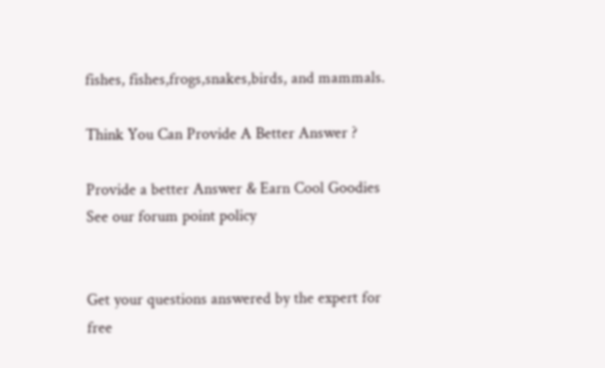fishes, fishes,frogs,snakes,birds, and mammals.

Think You Can Provide A Better Answer ?

Provide a better Answer & Earn Cool Goodies See our forum point policy


Get your questions answered by the expert for free